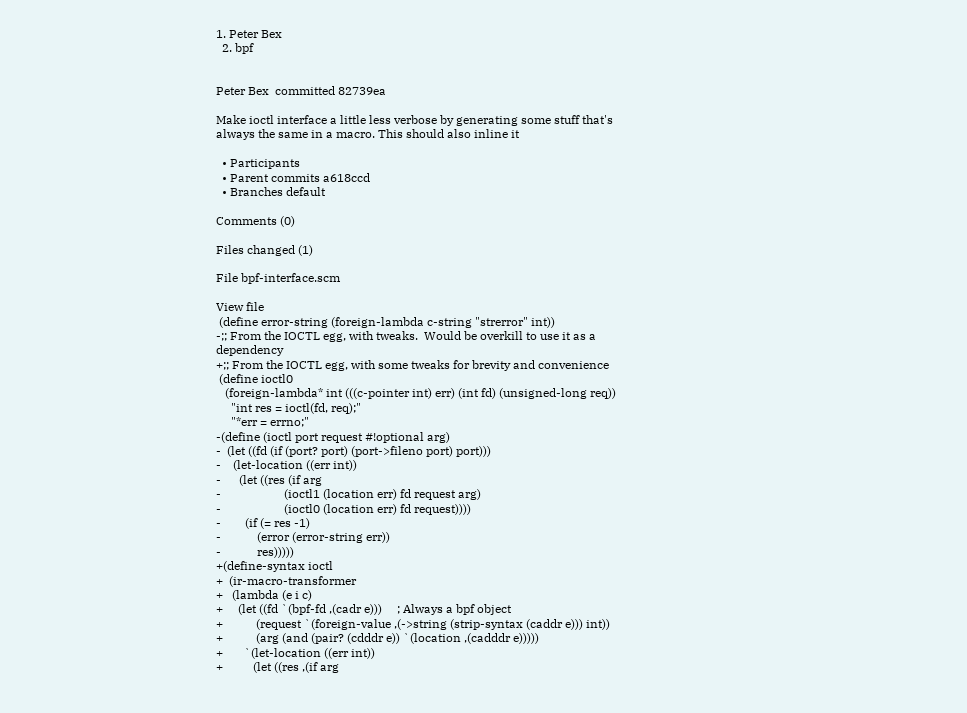1. Peter Bex
  2. bpf


Peter Bex  committed 82739ea

Make ioctl interface a little less verbose by generating some stuff that's always the same in a macro. This should also inline it

  • Participants
  • Parent commits a618ccd
  • Branches default

Comments (0)

Files changed (1)

File bpf-interface.scm

View file
 (define error-string (foreign-lambda c-string "strerror" int))
-;; From the IOCTL egg, with tweaks.  Would be overkill to use it as a dependency
+;; From the IOCTL egg, with some tweaks for brevity and convenience
 (define ioctl0
   (foreign-lambda* int (((c-pointer int) err) (int fd) (unsigned-long req))
     "int res = ioctl(fd, req);"
     "*err = errno;"
-(define (ioctl port request #!optional arg)
-  (let ((fd (if (port? port) (port->fileno port) port)))
-    (let-location ((err int))
-      (let ((res (if arg
-                     (ioctl1 (location err) fd request arg)
-                     (ioctl0 (location err) fd request))))
-        (if (= res -1)
-            (error (error-string err))
-            res)))))
+(define-syntax ioctl
+  (ir-macro-transformer
+   (lambda (e i c)
+     (let ((fd `(bpf-fd ,(cadr e)))     ; Always a bpf object
+           (request `(foreign-value ,(->string (strip-syntax (caddr e))) int))
+           (arg (and (pair? (cdddr e)) `(location ,(cadddr e)))))
+       `(let-location ((err int))
+          (let ((res ,(if arg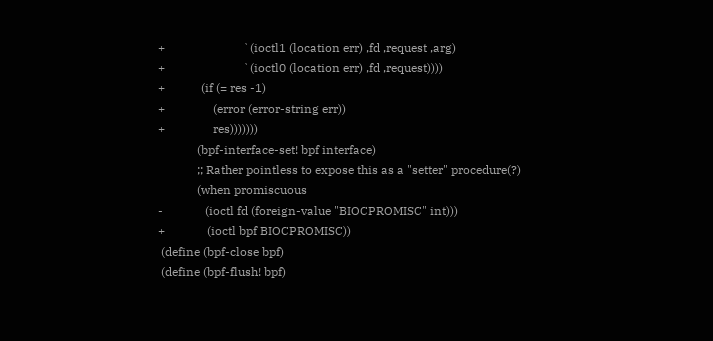+                          `(ioctl1 (location err) ,fd ,request ,arg)
+                          `(ioctl0 (location err) ,fd ,request))))
+            (if (= res -1)
+                (error (error-string err))
+                res)))))))
             (bpf-interface-set! bpf interface)
             ;; Rather pointless to expose this as a "setter" procedure(?)
             (when promiscuous
-              (ioctl fd (foreign-value "BIOCPROMISC" int)))
+              (ioctl bpf BIOCPROMISC))
 (define (bpf-close bpf)
 (define (bpf-flush! bpf)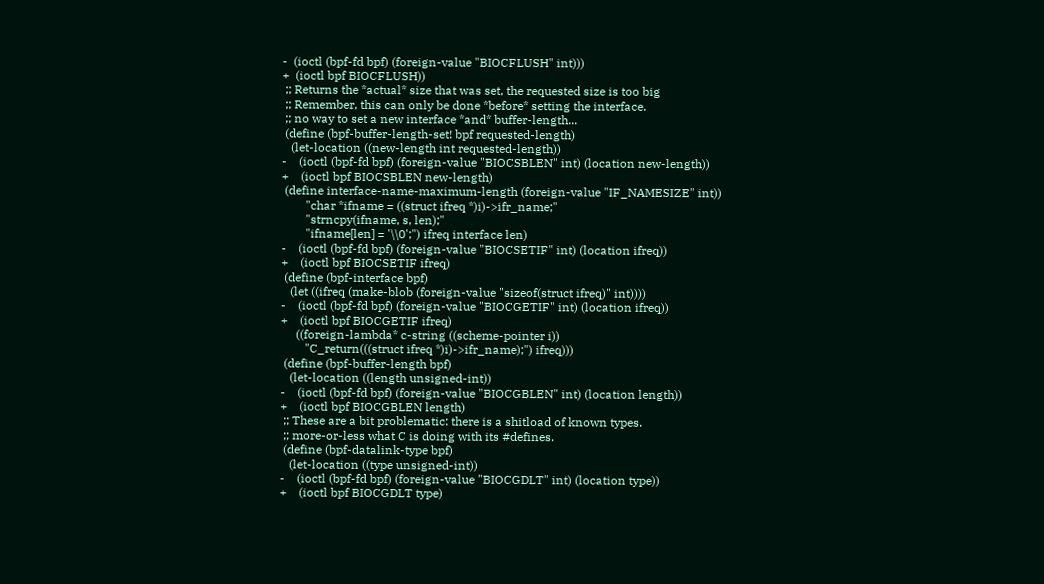-  (ioctl (bpf-fd bpf) (foreign-value "BIOCFLUSH" int)))
+  (ioctl bpf BIOCFLUSH))
 ;; Returns the *actual* size that was set, the requested size is too big
 ;; Remember, this can only be done *before* setting the interface.
 ;; no way to set a new interface *and* buffer-length...
 (define (bpf-buffer-length-set! bpf requested-length)
   (let-location ((new-length int requested-length))
-    (ioctl (bpf-fd bpf) (foreign-value "BIOCSBLEN" int) (location new-length))
+    (ioctl bpf BIOCSBLEN new-length)
 (define interface-name-maximum-length (foreign-value "IF_NAMESIZE" int))
        "char *ifname = ((struct ifreq *)i)->ifr_name;"
        "strncpy(ifname, s, len);"
        "ifname[len] = '\\0';") ifreq interface len)
-    (ioctl (bpf-fd bpf) (foreign-value "BIOCSETIF" int) (location ifreq))
+    (ioctl bpf BIOCSETIF ifreq)
 (define (bpf-interface bpf)
   (let ((ifreq (make-blob (foreign-value "sizeof(struct ifreq)" int))))
-    (ioctl (bpf-fd bpf) (foreign-value "BIOCGETIF" int) (location ifreq))
+    (ioctl bpf BIOCGETIF ifreq)
     ((foreign-lambda* c-string ((scheme-pointer i))
        "C_return(((struct ifreq *)i)->ifr_name);") ifreq)))
 (define (bpf-buffer-length bpf)
   (let-location ((length unsigned-int))
-    (ioctl (bpf-fd bpf) (foreign-value "BIOCGBLEN" int) (location length))
+    (ioctl bpf BIOCGBLEN length)
 ;; These are a bit problematic: there is a shitload of known types.
 ;; more-or-less what C is doing with its #defines.
 (define (bpf-datalink-type bpf)
   (let-location ((type unsigned-int))
-    (ioctl (bpf-fd bpf) (foreign-value "BIOCGDLT" int) (location type))
+    (ioctl bpf BIOCGDLT type)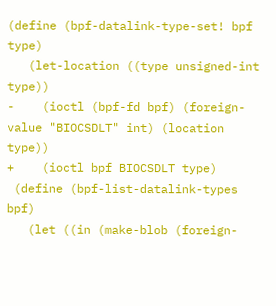(define (bpf-datalink-type-set! bpf type)
   (let-location ((type unsigned-int type))
-    (ioctl (bpf-fd bpf) (foreign-value "BIOCSDLT" int) (location type))
+    (ioctl bpf BIOCSDLT type)
 (define (bpf-list-datalink-types bpf)
   (let ((in (make-blob (foreign-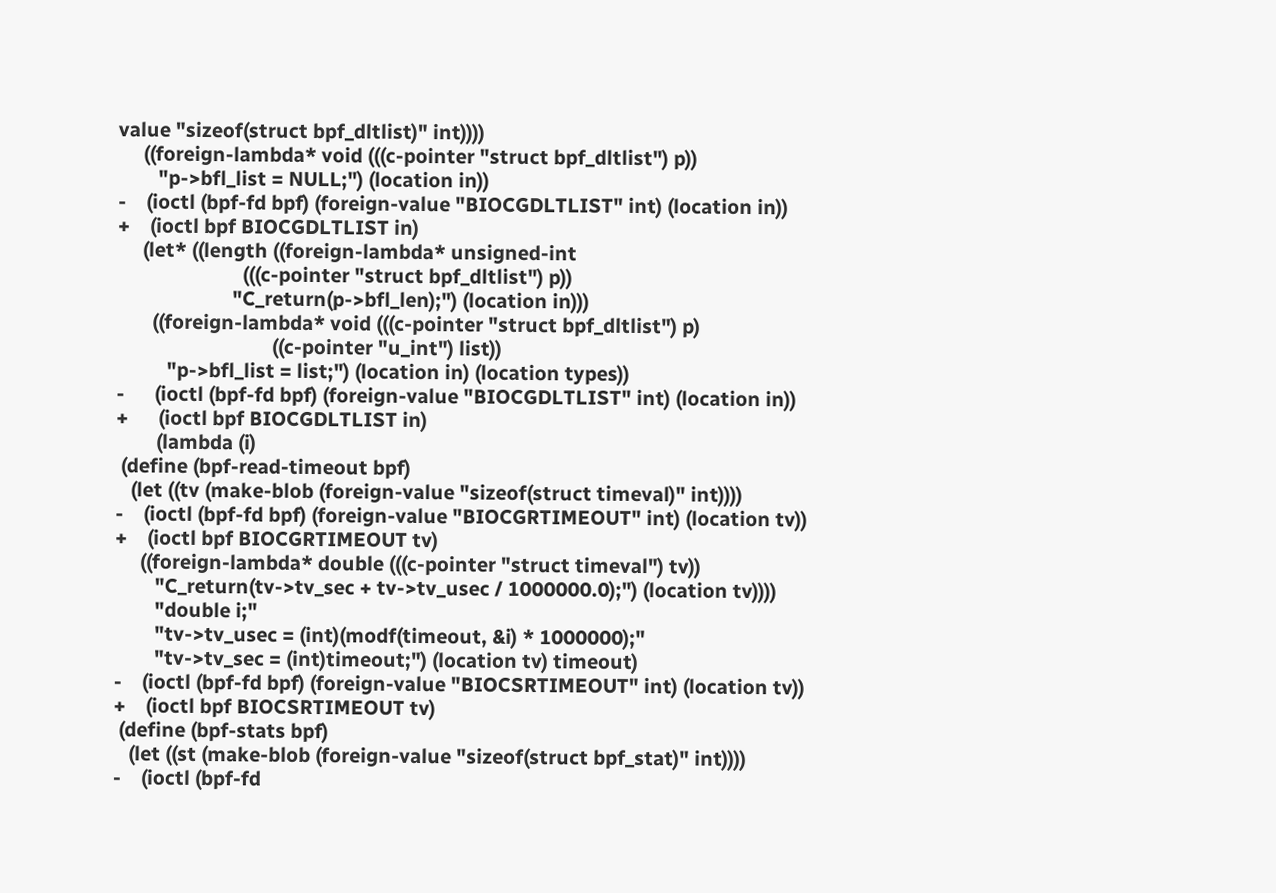value "sizeof(struct bpf_dltlist)" int))))
     ((foreign-lambda* void (((c-pointer "struct bpf_dltlist") p))
        "p->bfl_list = NULL;") (location in))
-    (ioctl (bpf-fd bpf) (foreign-value "BIOCGDLTLIST" int) (location in))
+    (ioctl bpf BIOCGDLTLIST in)
     (let* ((length ((foreign-lambda* unsigned-int
                         (((c-pointer "struct bpf_dltlist") p))
                       "C_return(p->bfl_len);") (location in)))
       ((foreign-lambda* void (((c-pointer "struct bpf_dltlist") p)
                               ((c-pointer "u_int") list))
          "p->bfl_list = list;") (location in) (location types))
-      (ioctl (bpf-fd bpf) (foreign-value "BIOCGDLTLIST" int) (location in))
+      (ioctl bpf BIOCGDLTLIST in)
        (lambda (i)
 (define (bpf-read-timeout bpf)
   (let ((tv (make-blob (foreign-value "sizeof(struct timeval)" int))))
-    (ioctl (bpf-fd bpf) (foreign-value "BIOCGRTIMEOUT" int) (location tv))
+    (ioctl bpf BIOCGRTIMEOUT tv)
     ((foreign-lambda* double (((c-pointer "struct timeval") tv))
        "C_return(tv->tv_sec + tv->tv_usec / 1000000.0);") (location tv))))
        "double i;"
        "tv->tv_usec = (int)(modf(timeout, &i) * 1000000);"
        "tv->tv_sec = (int)timeout;") (location tv) timeout)
-    (ioctl (bpf-fd bpf) (foreign-value "BIOCSRTIMEOUT" int) (location tv))
+    (ioctl bpf BIOCSRTIMEOUT tv)
 (define (bpf-stats bpf)
   (let ((st (make-blob (foreign-value "sizeof(struct bpf_stat)" int))))
-    (ioctl (bpf-fd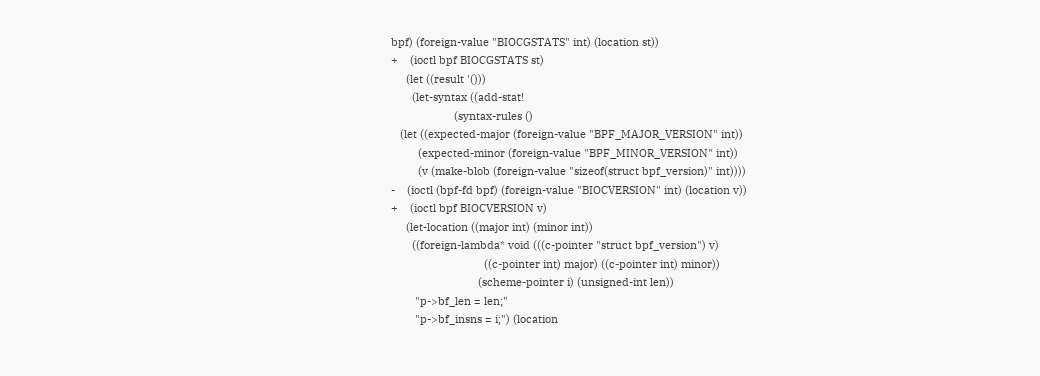bpf) (foreign-value "BIOCGSTATS" int) (location st))
+    (ioctl bpf BIOCGSTATS st)
     (let ((result '()))
       (let-syntax ((add-stat!
                     (syntax-rules ()
   (let ((expected-major (foreign-value "BPF_MAJOR_VERSION" int))
         (expected-minor (foreign-value "BPF_MINOR_VERSION" int))
         (v (make-blob (foreign-value "sizeof(struct bpf_version)" int))))
-    (ioctl (bpf-fd bpf) (foreign-value "BIOCVERSION" int) (location v))
+    (ioctl bpf BIOCVERSION v)
     (let-location ((major int) (minor int))
       ((foreign-lambda* void (((c-pointer "struct bpf_version") v)
                               ((c-pointer int) major) ((c-pointer int) minor))
                             (scheme-pointer i) (unsigned-int len))
        "p->bf_len = len;"
        "p->bf_insns = i;") (location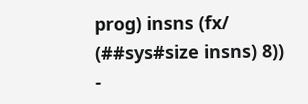prog) insns (fx/ (##sys#size insns) 8))
-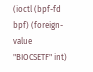(ioctl (bpf-fd bpf) (foreign-value "BIOCSETF" int)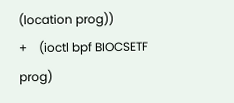(location prog))
+    (ioctl bpf BIOCSETF prog)